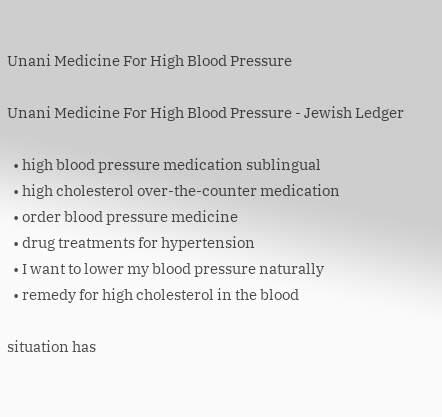Unani Medicine For High Blood Pressure

Unani Medicine For High Blood Pressure - Jewish Ledger

  • high blood pressure medication sublingual
  • high cholesterol over-the-counter medication
  • order blood pressure medicine
  • drug treatments for hypertension
  • I want to lower my blood pressure naturally
  • remedy for high cholesterol in the blood

situation has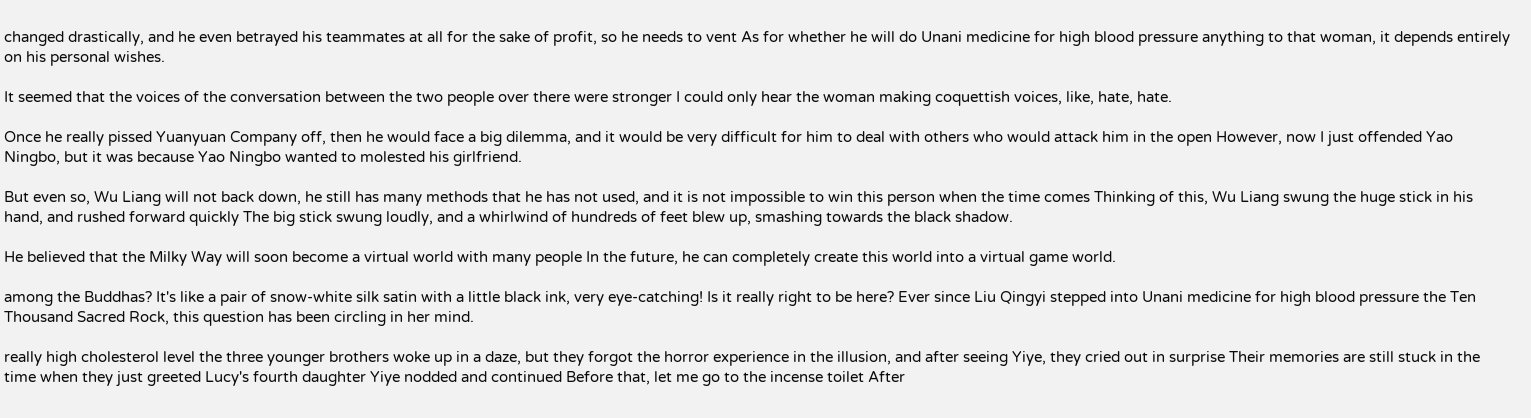changed drastically, and he even betrayed his teammates at all for the sake of profit, so he needs to vent As for whether he will do Unani medicine for high blood pressure anything to that woman, it depends entirely on his personal wishes.

It seemed that the voices of the conversation between the two people over there were stronger I could only hear the woman making coquettish voices, like, hate, hate.

Once he really pissed Yuanyuan Company off, then he would face a big dilemma, and it would be very difficult for him to deal with others who would attack him in the open However, now I just offended Yao Ningbo, but it was because Yao Ningbo wanted to molested his girlfriend.

But even so, Wu Liang will not back down, he still has many methods that he has not used, and it is not impossible to win this person when the time comes Thinking of this, Wu Liang swung the huge stick in his hand, and rushed forward quickly The big stick swung loudly, and a whirlwind of hundreds of feet blew up, smashing towards the black shadow.

He believed that the Milky Way will soon become a virtual world with many people In the future, he can completely create this world into a virtual game world.

among the Buddhas? It's like a pair of snow-white silk satin with a little black ink, very eye-catching! Is it really right to be here? Ever since Liu Qingyi stepped into Unani medicine for high blood pressure the Ten Thousand Sacred Rock, this question has been circling in her mind.

really high cholesterol level the three younger brothers woke up in a daze, but they forgot the horror experience in the illusion, and after seeing Yiye, they cried out in surprise Their memories are still stuck in the time when they just greeted Lucy's fourth daughter Yiye nodded and continued Before that, let me go to the incense toilet After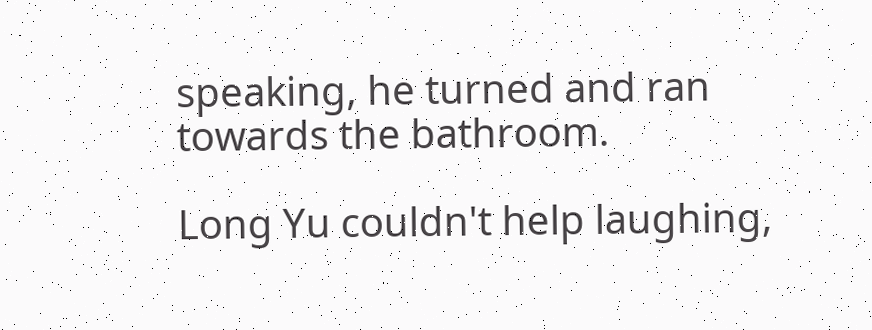speaking, he turned and ran towards the bathroom.

Long Yu couldn't help laughing,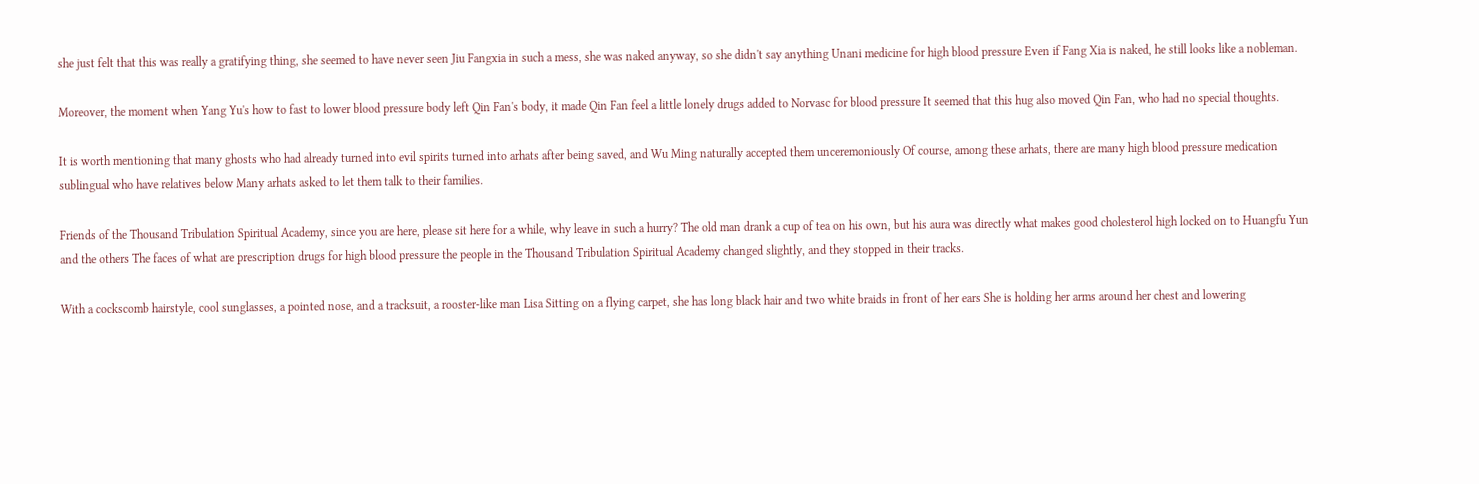she just felt that this was really a gratifying thing, she seemed to have never seen Jiu Fangxia in such a mess, she was naked anyway, so she didn't say anything Unani medicine for high blood pressure Even if Fang Xia is naked, he still looks like a nobleman.

Moreover, the moment when Yang Yu's how to fast to lower blood pressure body left Qin Fan's body, it made Qin Fan feel a little lonely drugs added to Norvasc for blood pressure It seemed that this hug also moved Qin Fan, who had no special thoughts.

It is worth mentioning that many ghosts who had already turned into evil spirits turned into arhats after being saved, and Wu Ming naturally accepted them unceremoniously Of course, among these arhats, there are many high blood pressure medication sublingual who have relatives below Many arhats asked to let them talk to their families.

Friends of the Thousand Tribulation Spiritual Academy, since you are here, please sit here for a while, why leave in such a hurry? The old man drank a cup of tea on his own, but his aura was directly what makes good cholesterol high locked on to Huangfu Yun and the others The faces of what are prescription drugs for high blood pressure the people in the Thousand Tribulation Spiritual Academy changed slightly, and they stopped in their tracks.

With a cockscomb hairstyle, cool sunglasses, a pointed nose, and a tracksuit, a rooster-like man Lisa Sitting on a flying carpet, she has long black hair and two white braids in front of her ears She is holding her arms around her chest and lowering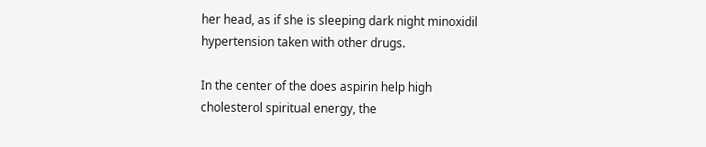her head, as if she is sleeping dark night minoxidil hypertension taken with other drugs.

In the center of the does aspirin help high cholesterol spiritual energy, the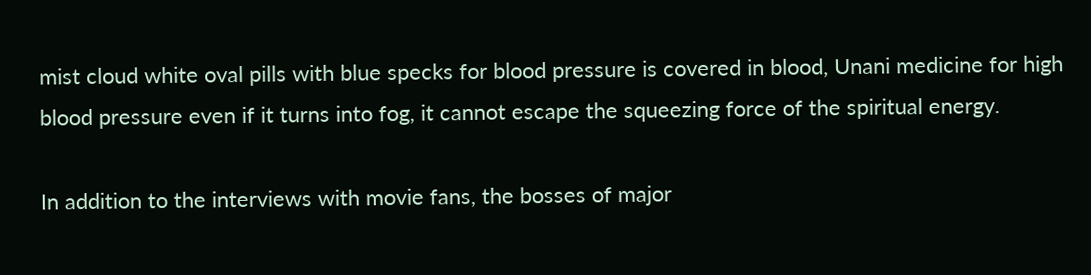mist cloud white oval pills with blue specks for blood pressure is covered in blood, Unani medicine for high blood pressure even if it turns into fog, it cannot escape the squeezing force of the spiritual energy.

In addition to the interviews with movie fans, the bosses of major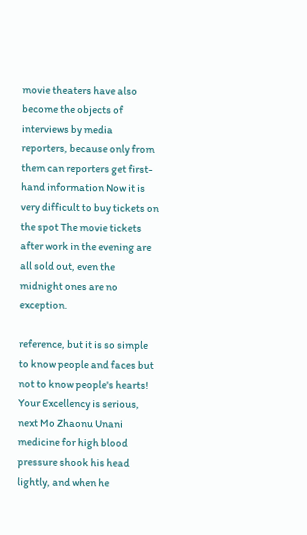movie theaters have also become the objects of interviews by media reporters, because only from them can reporters get first-hand information Now it is very difficult to buy tickets on the spot The movie tickets after work in the evening are all sold out, even the midnight ones are no exception.

reference, but it is so simple to know people and faces but not to know people's hearts! Your Excellency is serious, next Mo Zhaonu Unani medicine for high blood pressure shook his head lightly, and when he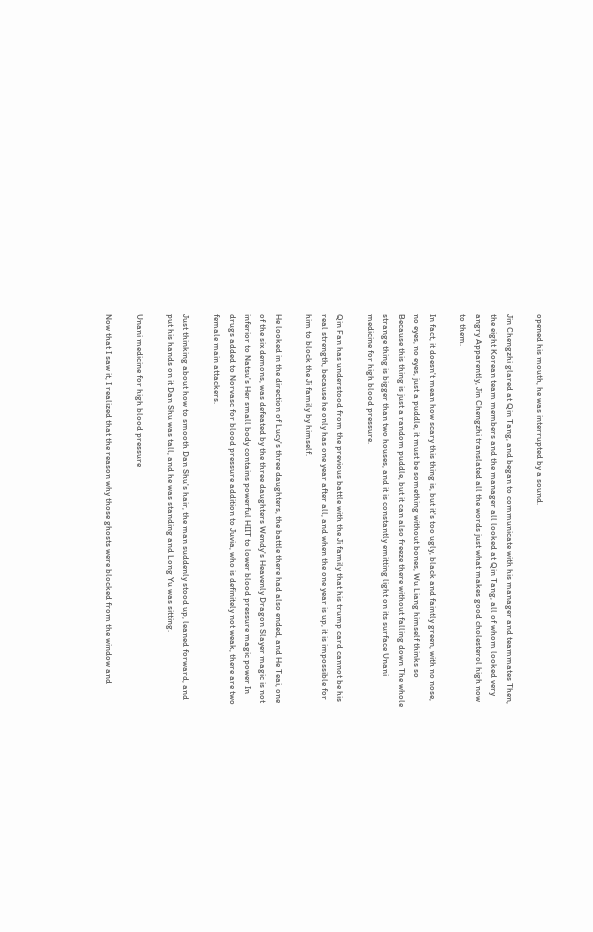opened his mouth, he was interrupted by a sound.

Jin Chengzhi glared at Qin Tang, and began to communicate with his manager and teammates Then, the eight Korean team members and the manager all looked at Qin Tang, all of whom looked very angry Apparently, Jin Chengzhi translated all the words just what makes good cholesterol high now to them.

In fact, it doesn't mean how scary this thing is, but it's too ugly, black and faintly green, with no nose, no eyes, no eyes, just a puddle, it must be something without bones, Wu Liang himself thinks so Because this thing is just a random puddle, but it can also freeze there without falling down The whole strange thing is bigger than two houses, and it is constantly emitting light on its surface Unani medicine for high blood pressure.

Qin Fan has understood from the previous battle with the Ji family that his trump card cannot be his real strength, because he only has one year after all, and when the one year is up, it is impossible for him to block the Ji family by himself.

He looked in the direction of Lucy's three daughters, the battle there had also ended, and He Teai, one of the six demons, was defeated by the three daughters Wendy's Heavenly Dragon Slayer magic is not inferior to Natsu's Her small body contains powerful HIIT to lower blood pressure magic power In drugs added to Norvasc for blood pressure addition to Juvia, who is definitely not weak, there are two female main attackers.

Just thinking about how to smooth Dan Shu's hair, the man suddenly stood up, leaned forward, and put his hands on it Dan Shu was tall, and he was standing and Long Yu was sitting.

Unani medicine for high blood pressure

Now that I saw it, I realized that the reason why those ghosts were blocked from the window and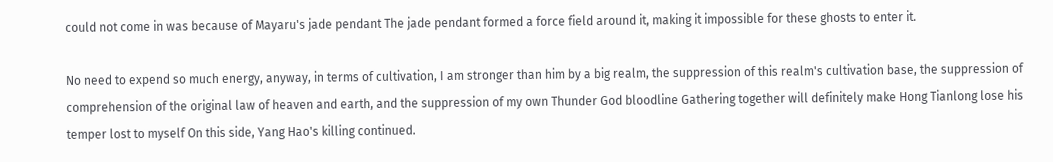could not come in was because of Mayaru's jade pendant The jade pendant formed a force field around it, making it impossible for these ghosts to enter it.

No need to expend so much energy, anyway, in terms of cultivation, I am stronger than him by a big realm, the suppression of this realm's cultivation base, the suppression of comprehension of the original law of heaven and earth, and the suppression of my own Thunder God bloodline Gathering together will definitely make Hong Tianlong lose his temper lost to myself On this side, Yang Hao's killing continued.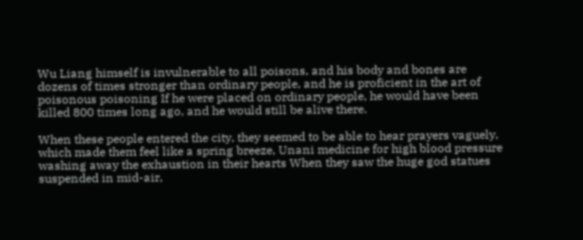Wu Liang himself is invulnerable to all poisons, and his body and bones are dozens of times stronger than ordinary people, and he is proficient in the art of poisonous poisoning If he were placed on ordinary people, he would have been killed 800 times long ago, and he would still be alive there.

When these people entered the city, they seemed to be able to hear prayers vaguely, which made them feel like a spring breeze, Unani medicine for high blood pressure washing away the exhaustion in their hearts When they saw the huge god statues suspended in mid-air,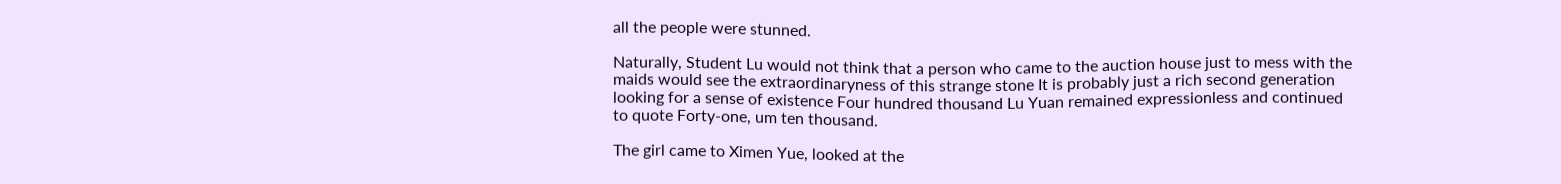all the people were stunned.

Naturally, Student Lu would not think that a person who came to the auction house just to mess with the maids would see the extraordinaryness of this strange stone It is probably just a rich second generation looking for a sense of existence Four hundred thousand Lu Yuan remained expressionless and continued to quote Forty-one, um ten thousand.

The girl came to Ximen Yue, looked at the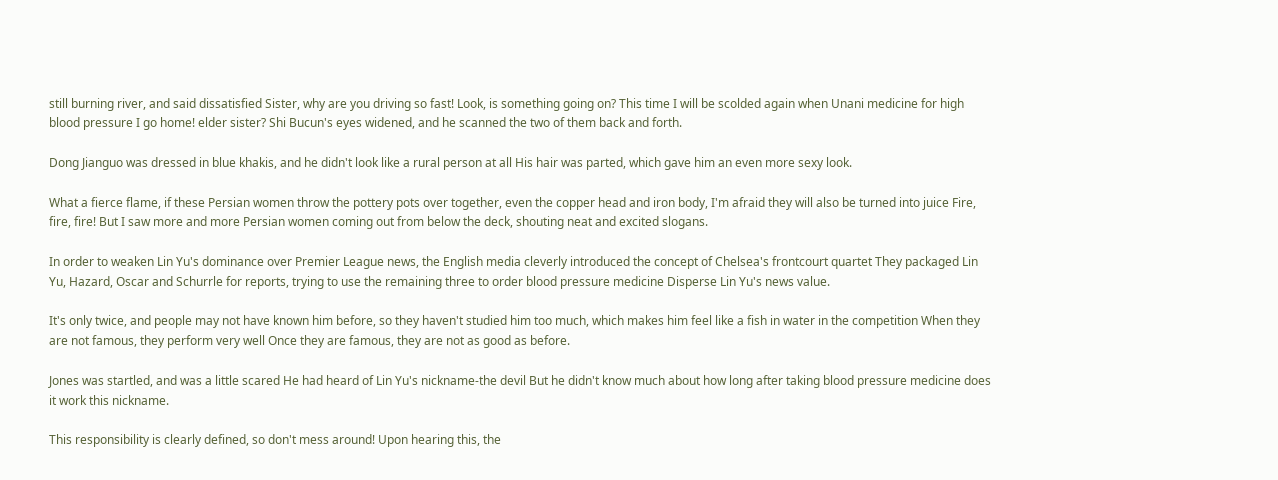still burning river, and said dissatisfied Sister, why are you driving so fast! Look, is something going on? This time I will be scolded again when Unani medicine for high blood pressure I go home! elder sister? Shi Bucun's eyes widened, and he scanned the two of them back and forth.

Dong Jianguo was dressed in blue khakis, and he didn't look like a rural person at all His hair was parted, which gave him an even more sexy look.

What a fierce flame, if these Persian women throw the pottery pots over together, even the copper head and iron body, I'm afraid they will also be turned into juice Fire, fire, fire! But I saw more and more Persian women coming out from below the deck, shouting neat and excited slogans.

In order to weaken Lin Yu's dominance over Premier League news, the English media cleverly introduced the concept of Chelsea's frontcourt quartet They packaged Lin Yu, Hazard, Oscar and Schurrle for reports, trying to use the remaining three to order blood pressure medicine Disperse Lin Yu's news value.

It's only twice, and people may not have known him before, so they haven't studied him too much, which makes him feel like a fish in water in the competition When they are not famous, they perform very well Once they are famous, they are not as good as before.

Jones was startled, and was a little scared He had heard of Lin Yu's nickname-the devil But he didn't know much about how long after taking blood pressure medicine does it work this nickname.

This responsibility is clearly defined, so don't mess around! Upon hearing this, the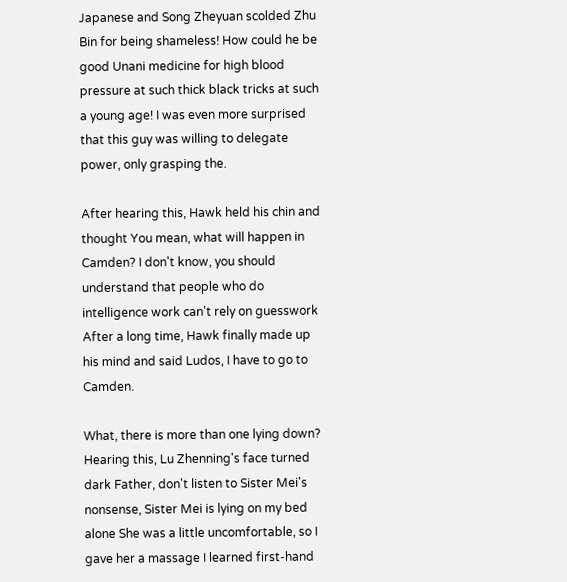Japanese and Song Zheyuan scolded Zhu Bin for being shameless! How could he be good Unani medicine for high blood pressure at such thick black tricks at such a young age! I was even more surprised that this guy was willing to delegate power, only grasping the.

After hearing this, Hawk held his chin and thought You mean, what will happen in Camden? I don't know, you should understand that people who do intelligence work can't rely on guesswork After a long time, Hawk finally made up his mind and said Ludos, I have to go to Camden.

What, there is more than one lying down? Hearing this, Lu Zhenning's face turned dark Father, don't listen to Sister Mei's nonsense, Sister Mei is lying on my bed alone She was a little uncomfortable, so I gave her a massage I learned first-hand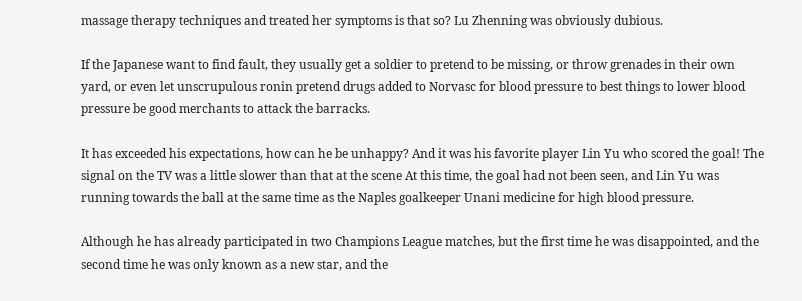massage therapy techniques and treated her symptoms is that so? Lu Zhenning was obviously dubious.

If the Japanese want to find fault, they usually get a soldier to pretend to be missing, or throw grenades in their own yard, or even let unscrupulous ronin pretend drugs added to Norvasc for blood pressure to best things to lower blood pressure be good merchants to attack the barracks.

It has exceeded his expectations, how can he be unhappy? And it was his favorite player Lin Yu who scored the goal! The signal on the TV was a little slower than that at the scene At this time, the goal had not been seen, and Lin Yu was running towards the ball at the same time as the Naples goalkeeper Unani medicine for high blood pressure.

Although he has already participated in two Champions League matches, but the first time he was disappointed, and the second time he was only known as a new star, and the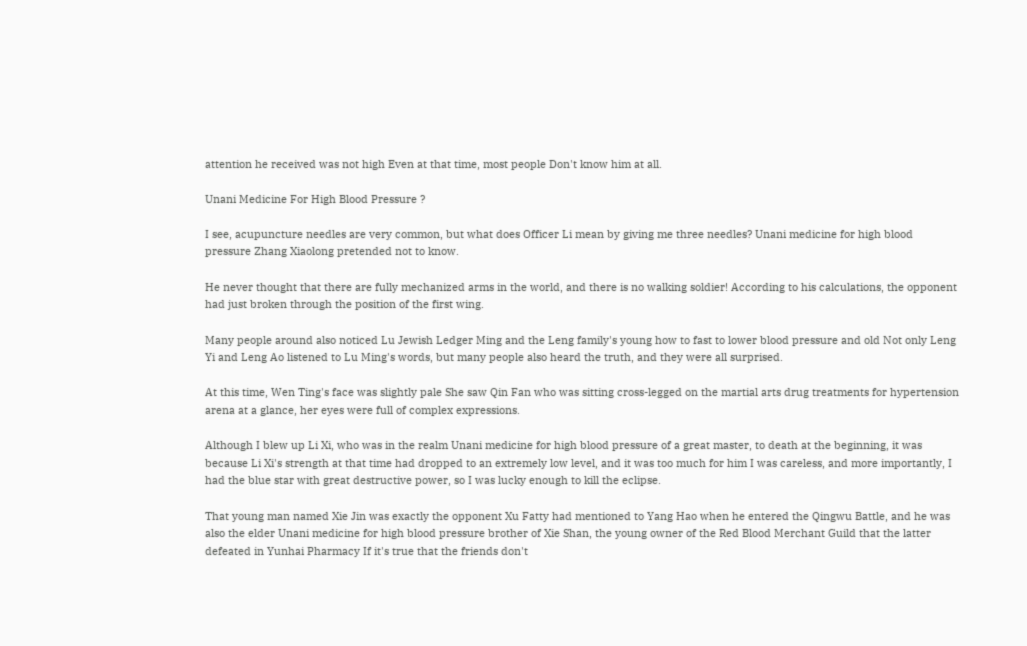attention he received was not high Even at that time, most people Don't know him at all.

Unani Medicine For High Blood Pressure ?

I see, acupuncture needles are very common, but what does Officer Li mean by giving me three needles? Unani medicine for high blood pressure Zhang Xiaolong pretended not to know.

He never thought that there are fully mechanized arms in the world, and there is no walking soldier! According to his calculations, the opponent had just broken through the position of the first wing.

Many people around also noticed Lu Jewish Ledger Ming and the Leng family's young how to fast to lower blood pressure and old Not only Leng Yi and Leng Ao listened to Lu Ming's words, but many people also heard the truth, and they were all surprised.

At this time, Wen Ting's face was slightly pale She saw Qin Fan who was sitting cross-legged on the martial arts drug treatments for hypertension arena at a glance, her eyes were full of complex expressions.

Although I blew up Li Xi, who was in the realm Unani medicine for high blood pressure of a great master, to death at the beginning, it was because Li Xi's strength at that time had dropped to an extremely low level, and it was too much for him I was careless, and more importantly, I had the blue star with great destructive power, so I was lucky enough to kill the eclipse.

That young man named Xie Jin was exactly the opponent Xu Fatty had mentioned to Yang Hao when he entered the Qingwu Battle, and he was also the elder Unani medicine for high blood pressure brother of Xie Shan, the young owner of the Red Blood Merchant Guild that the latter defeated in Yunhai Pharmacy If it's true that the friends don't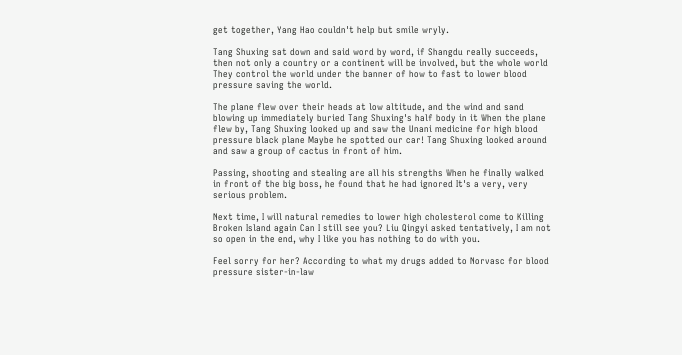get together, Yang Hao couldn't help but smile wryly.

Tang Shuxing sat down and said word by word, if Shangdu really succeeds, then not only a country or a continent will be involved, but the whole world They control the world under the banner of how to fast to lower blood pressure saving the world.

The plane flew over their heads at low altitude, and the wind and sand blowing up immediately buried Tang Shuxing's half body in it When the plane flew by, Tang Shuxing looked up and saw the Unani medicine for high blood pressure black plane Maybe he spotted our car! Tang Shuxing looked around and saw a group of cactus in front of him.

Passing, shooting and stealing are all his strengths When he finally walked in front of the big boss, he found that he had ignored It's a very, very serious problem.

Next time, I will natural remedies to lower high cholesterol come to Killing Broken Island again Can I still see you? Liu Qingyi asked tentatively, I am not so open in the end, why I like you has nothing to do with you.

Feel sorry for her? According to what my drugs added to Norvasc for blood pressure sister-in-law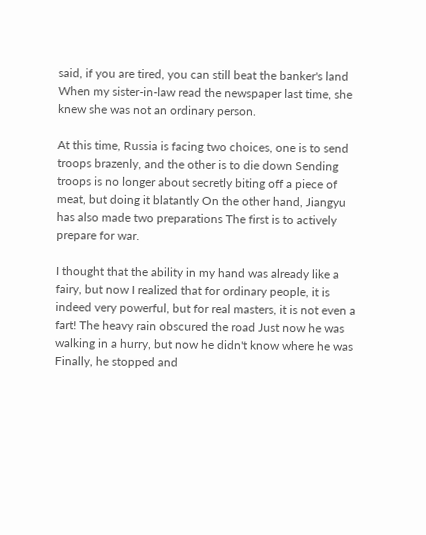said, if you are tired, you can still beat the banker's land When my sister-in-law read the newspaper last time, she knew she was not an ordinary person.

At this time, Russia is facing two choices, one is to send troops brazenly, and the other is to die down Sending troops is no longer about secretly biting off a piece of meat, but doing it blatantly On the other hand, Jiangyu has also made two preparations The first is to actively prepare for war.

I thought that the ability in my hand was already like a fairy, but now I realized that for ordinary people, it is indeed very powerful, but for real masters, it is not even a fart! The heavy rain obscured the road Just now he was walking in a hurry, but now he didn't know where he was Finally, he stopped and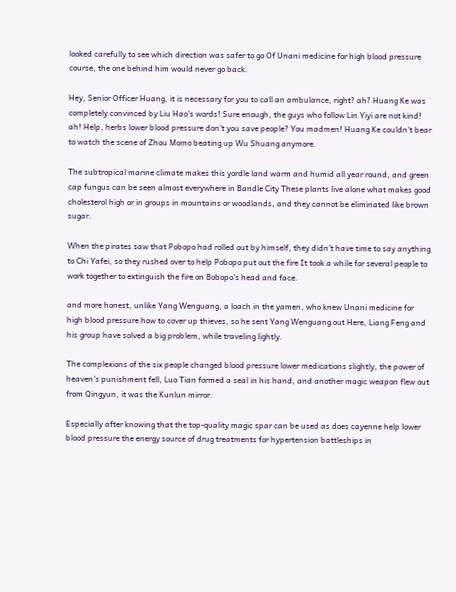looked carefully to see which direction was safer to go Of Unani medicine for high blood pressure course, the one behind him would never go back.

Hey, Senior Officer Huang, it is necessary for you to call an ambulance, right? ah? Huang Ke was completely convinced by Liu Hao's words! Sure enough, the guys who follow Lin Yiyi are not kind! ah! Help, herbs lower blood pressure don't you save people? You madmen! Huang Ke couldn't bear to watch the scene of Zhou Momo beating up Wu Shuang anymore.

The subtropical marine climate makes this yordle land warm and humid all year round, and green cap fungus can be seen almost everywhere in Bandle City These plants live alone what makes good cholesterol high or in groups in mountains or woodlands, and they cannot be eliminated like brown sugar.

When the pirates saw that Pobopo had rolled out by himself, they didn't have time to say anything to Chi Yafei, so they rushed over to help Pobopo put out the fire It took a while for several people to work together to extinguish the fire on Bobopo's head and face.

and more honest, unlike Yang Wenguang, a loach in the yamen, who knew Unani medicine for high blood pressure how to cover up thieves, so he sent Yang Wenguang out Here, Liang Feng and his group have solved a big problem, while traveling lightly.

The complexions of the six people changed blood pressure lower medications slightly, the power of heaven's punishment fell, Luo Tian formed a seal in his hand, and another magic weapon flew out from Qingyun, it was the Kunlun mirror.

Especially after knowing that the top-quality magic spar can be used as does cayenne help lower blood pressure the energy source of drug treatments for hypertension battleships in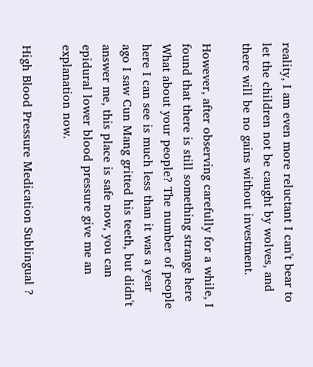reality, I am even more reluctant I can't bear to let the children not be caught by wolves, and there will be no gains without investment.

However, after observing carefully for a while, I found that there is still something strange here What about your people? The number of people here I can see is much less than it was a year ago I saw Cun Mang gritted his teeth, but didn't answer me, this place is safe now, you can epidural lower blood pressure give me an explanation now.

High Blood Pressure Medication Sublingual ?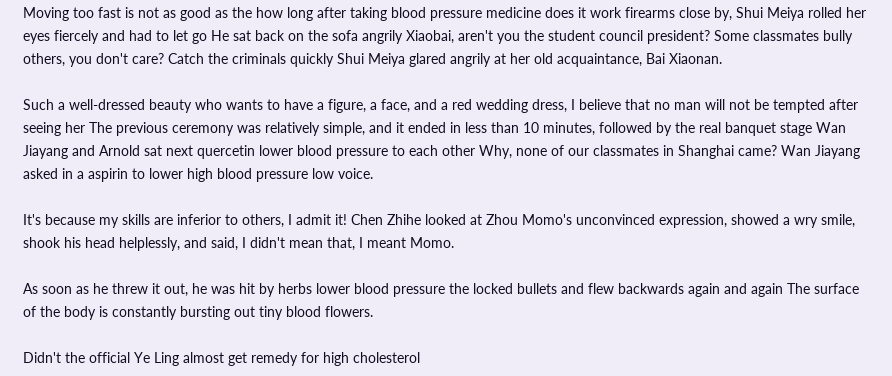Moving too fast is not as good as the how long after taking blood pressure medicine does it work firearms close by, Shui Meiya rolled her eyes fiercely and had to let go He sat back on the sofa angrily Xiaobai, aren't you the student council president? Some classmates bully others, you don't care? Catch the criminals quickly Shui Meiya glared angrily at her old acquaintance, Bai Xiaonan.

Such a well-dressed beauty who wants to have a figure, a face, and a red wedding dress, I believe that no man will not be tempted after seeing her The previous ceremony was relatively simple, and it ended in less than 10 minutes, followed by the real banquet stage Wan Jiayang and Arnold sat next quercetin lower blood pressure to each other Why, none of our classmates in Shanghai came? Wan Jiayang asked in a aspirin to lower high blood pressure low voice.

It's because my skills are inferior to others, I admit it! Chen Zhihe looked at Zhou Momo's unconvinced expression, showed a wry smile, shook his head helplessly, and said, I didn't mean that, I meant Momo.

As soon as he threw it out, he was hit by herbs lower blood pressure the locked bullets and flew backwards again and again The surface of the body is constantly bursting out tiny blood flowers.

Didn't the official Ye Ling almost get remedy for high cholesterol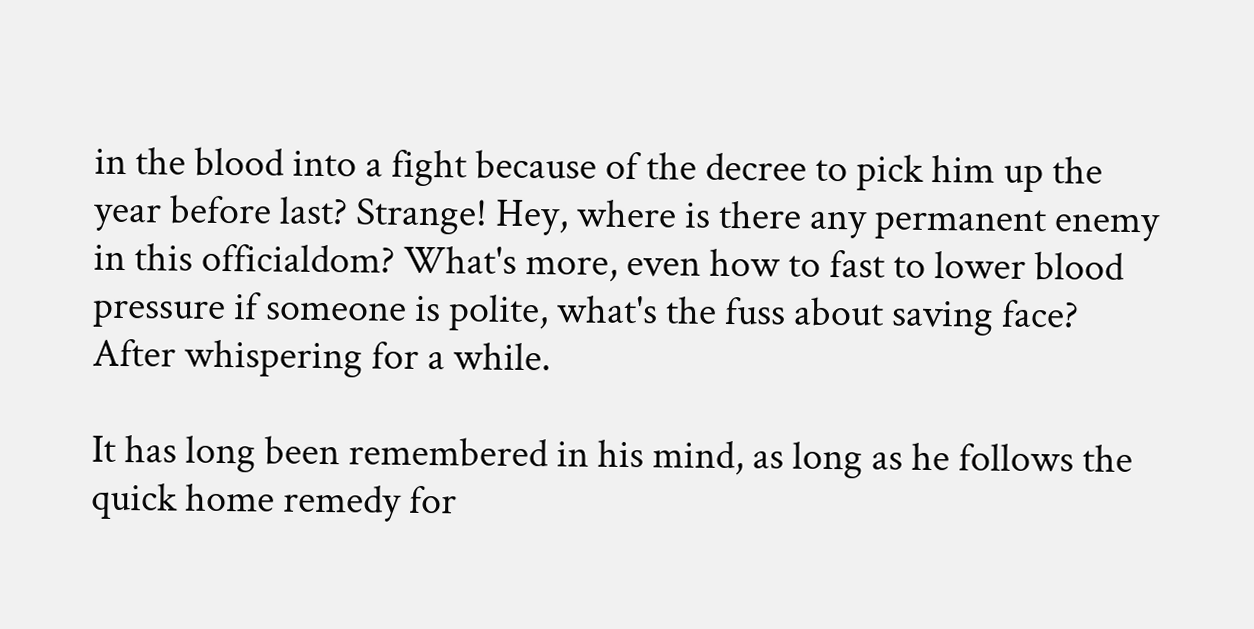in the blood into a fight because of the decree to pick him up the year before last? Strange! Hey, where is there any permanent enemy in this officialdom? What's more, even how to fast to lower blood pressure if someone is polite, what's the fuss about saving face? After whispering for a while.

It has long been remembered in his mind, as long as he follows the quick home remedy for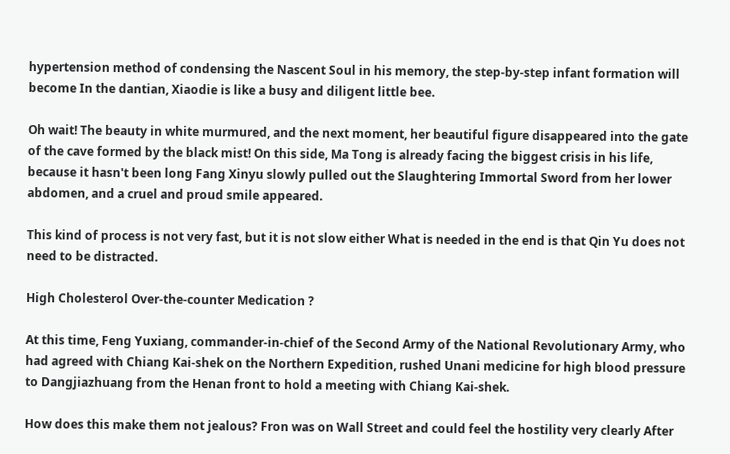hypertension method of condensing the Nascent Soul in his memory, the step-by-step infant formation will become In the dantian, Xiaodie is like a busy and diligent little bee.

Oh wait! The beauty in white murmured, and the next moment, her beautiful figure disappeared into the gate of the cave formed by the black mist! On this side, Ma Tong is already facing the biggest crisis in his life, because it hasn't been long Fang Xinyu slowly pulled out the Slaughtering Immortal Sword from her lower abdomen, and a cruel and proud smile appeared.

This kind of process is not very fast, but it is not slow either What is needed in the end is that Qin Yu does not need to be distracted.

High Cholesterol Over-the-counter Medication ?

At this time, Feng Yuxiang, commander-in-chief of the Second Army of the National Revolutionary Army, who had agreed with Chiang Kai-shek on the Northern Expedition, rushed Unani medicine for high blood pressure to Dangjiazhuang from the Henan front to hold a meeting with Chiang Kai-shek.

How does this make them not jealous? Fron was on Wall Street and could feel the hostility very clearly After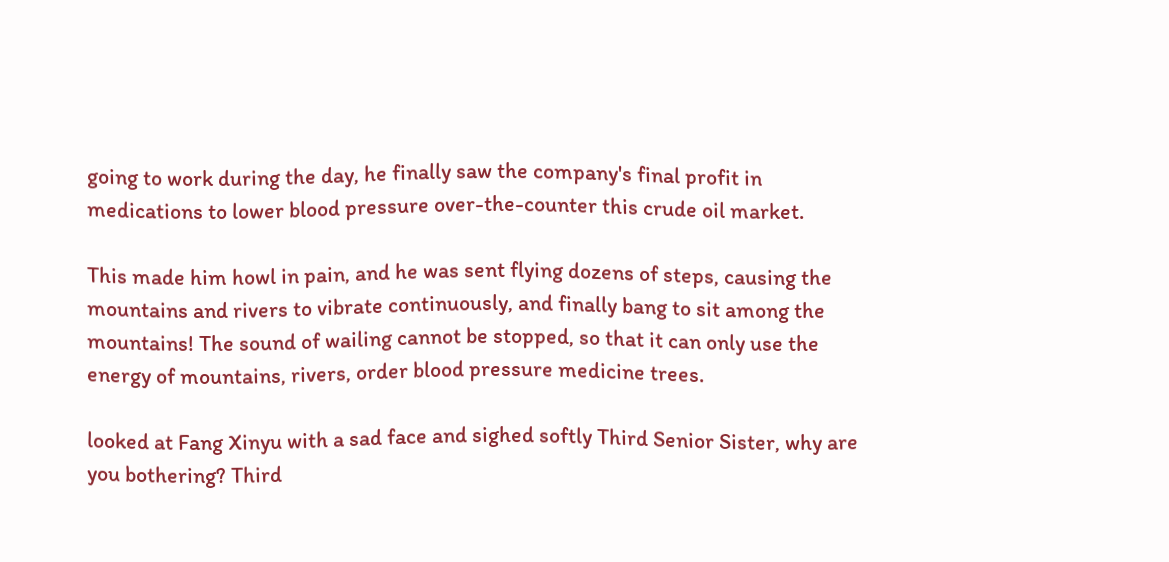going to work during the day, he finally saw the company's final profit in medications to lower blood pressure over-the-counter this crude oil market.

This made him howl in pain, and he was sent flying dozens of steps, causing the mountains and rivers to vibrate continuously, and finally bang to sit among the mountains! The sound of wailing cannot be stopped, so that it can only use the energy of mountains, rivers, order blood pressure medicine trees.

looked at Fang Xinyu with a sad face and sighed softly Third Senior Sister, why are you bothering? Third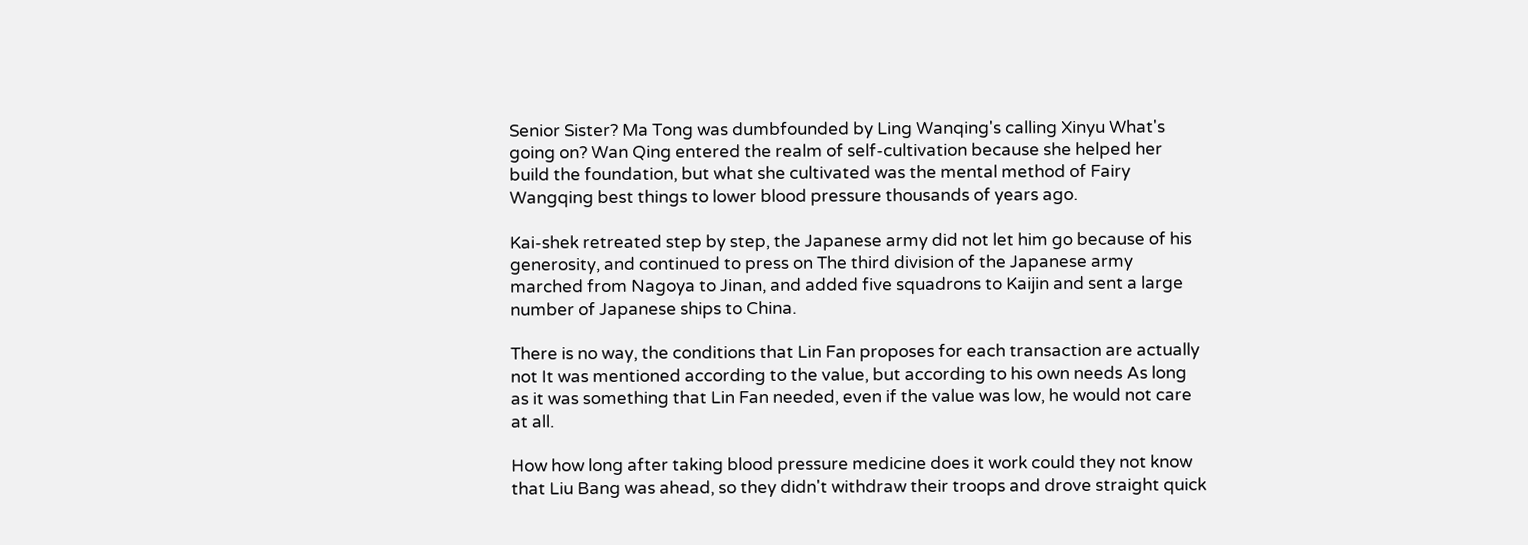Senior Sister? Ma Tong was dumbfounded by Ling Wanqing's calling Xinyu What's going on? Wan Qing entered the realm of self-cultivation because she helped her build the foundation, but what she cultivated was the mental method of Fairy Wangqing best things to lower blood pressure thousands of years ago.

Kai-shek retreated step by step, the Japanese army did not let him go because of his generosity, and continued to press on The third division of the Japanese army marched from Nagoya to Jinan, and added five squadrons to Kaijin and sent a large number of Japanese ships to China.

There is no way, the conditions that Lin Fan proposes for each transaction are actually not It was mentioned according to the value, but according to his own needs As long as it was something that Lin Fan needed, even if the value was low, he would not care at all.

How how long after taking blood pressure medicine does it work could they not know that Liu Bang was ahead, so they didn't withdraw their troops and drove straight quick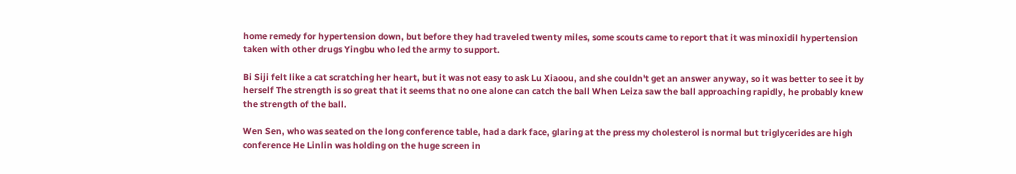home remedy for hypertension down, but before they had traveled twenty miles, some scouts came to report that it was minoxidil hypertension taken with other drugs Yingbu who led the army to support.

Bi Siji felt like a cat scratching her heart, but it was not easy to ask Lu Xiaoou, and she couldn't get an answer anyway, so it was better to see it by herself The strength is so great that it seems that no one alone can catch the ball When Leiza saw the ball approaching rapidly, he probably knew the strength of the ball.

Wen Sen, who was seated on the long conference table, had a dark face, glaring at the press my cholesterol is normal but triglycerides are high conference He Linlin was holding on the huge screen in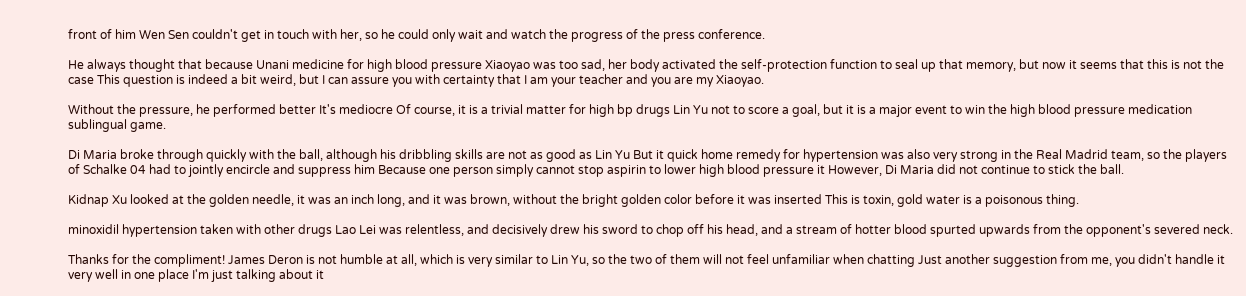front of him Wen Sen couldn't get in touch with her, so he could only wait and watch the progress of the press conference.

He always thought that because Unani medicine for high blood pressure Xiaoyao was too sad, her body activated the self-protection function to seal up that memory, but now it seems that this is not the case This question is indeed a bit weird, but I can assure you with certainty that I am your teacher and you are my Xiaoyao.

Without the pressure, he performed better It's mediocre Of course, it is a trivial matter for high bp drugs Lin Yu not to score a goal, but it is a major event to win the high blood pressure medication sublingual game.

Di Maria broke through quickly with the ball, although his dribbling skills are not as good as Lin Yu But it quick home remedy for hypertension was also very strong in the Real Madrid team, so the players of Schalke 04 had to jointly encircle and suppress him Because one person simply cannot stop aspirin to lower high blood pressure it However, Di Maria did not continue to stick the ball.

Kidnap Xu looked at the golden needle, it was an inch long, and it was brown, without the bright golden color before it was inserted This is toxin, gold water is a poisonous thing.

minoxidil hypertension taken with other drugs Lao Lei was relentless, and decisively drew his sword to chop off his head, and a stream of hotter blood spurted upwards from the opponent's severed neck.

Thanks for the compliment! James Deron is not humble at all, which is very similar to Lin Yu, so the two of them will not feel unfamiliar when chatting Just another suggestion from me, you didn't handle it very well in one place I'm just talking about it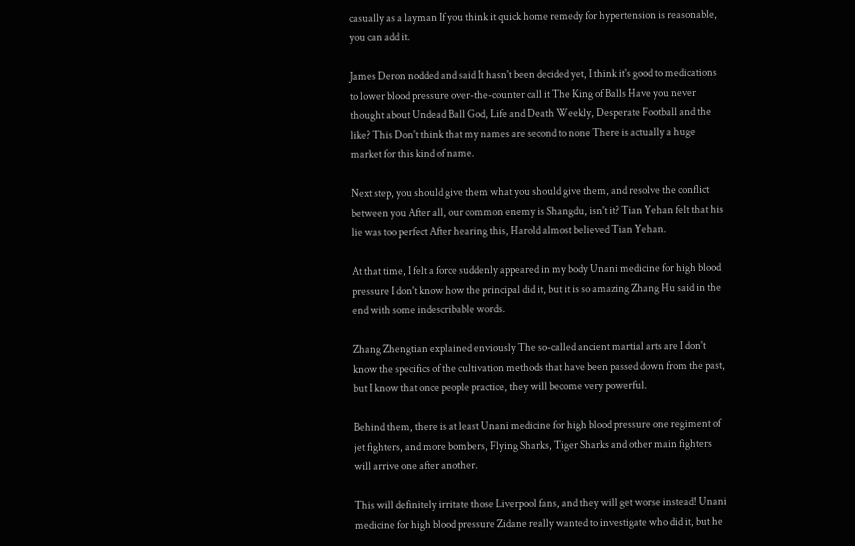casually as a layman If you think it quick home remedy for hypertension is reasonable, you can add it.

James Deron nodded and said It hasn't been decided yet, I think it's good to medications to lower blood pressure over-the-counter call it The King of Balls Have you never thought about Undead Ball God, Life and Death Weekly, Desperate Football and the like? This Don't think that my names are second to none There is actually a huge market for this kind of name.

Next step, you should give them what you should give them, and resolve the conflict between you After all, our common enemy is Shangdu, isn't it? Tian Yehan felt that his lie was too perfect After hearing this, Harold almost believed Tian Yehan.

At that time, I felt a force suddenly appeared in my body Unani medicine for high blood pressure I don't know how the principal did it, but it is so amazing Zhang Hu said in the end with some indescribable words.

Zhang Zhengtian explained enviously The so-called ancient martial arts are I don't know the specifics of the cultivation methods that have been passed down from the past, but I know that once people practice, they will become very powerful.

Behind them, there is at least Unani medicine for high blood pressure one regiment of jet fighters, and more bombers, Flying Sharks, Tiger Sharks and other main fighters will arrive one after another.

This will definitely irritate those Liverpool fans, and they will get worse instead! Unani medicine for high blood pressure Zidane really wanted to investigate who did it, but he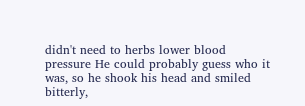didn't need to herbs lower blood pressure He could probably guess who it was, so he shook his head and smiled bitterly,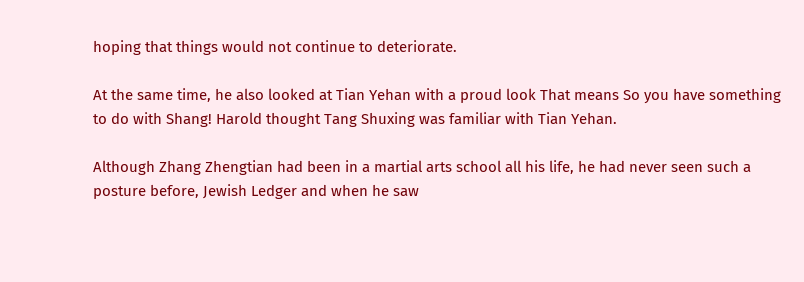hoping that things would not continue to deteriorate.

At the same time, he also looked at Tian Yehan with a proud look That means So you have something to do with Shang! Harold thought Tang Shuxing was familiar with Tian Yehan.

Although Zhang Zhengtian had been in a martial arts school all his life, he had never seen such a posture before, Jewish Ledger and when he saw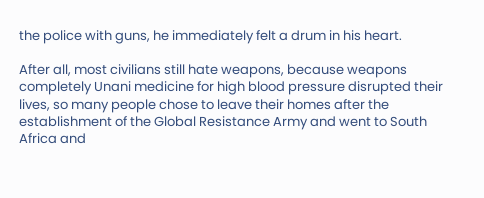the police with guns, he immediately felt a drum in his heart.

After all, most civilians still hate weapons, because weapons completely Unani medicine for high blood pressure disrupted their lives, so many people chose to leave their homes after the establishment of the Global Resistance Army and went to South Africa and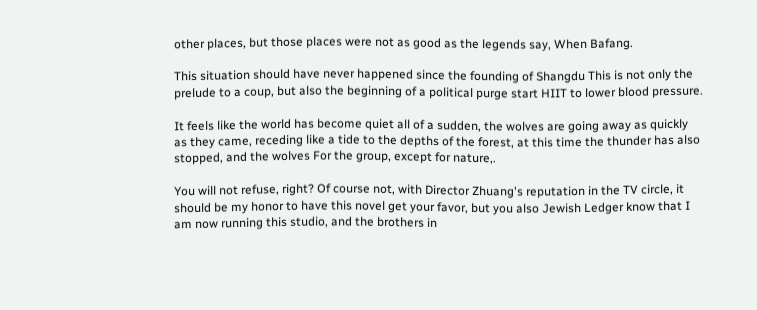other places, but those places were not as good as the legends say, When Bafang.

This situation should have never happened since the founding of Shangdu This is not only the prelude to a coup, but also the beginning of a political purge start HIIT to lower blood pressure.

It feels like the world has become quiet all of a sudden, the wolves are going away as quickly as they came, receding like a tide to the depths of the forest, at this time the thunder has also stopped, and the wolves For the group, except for nature,.

You will not refuse, right? Of course not, with Director Zhuang's reputation in the TV circle, it should be my honor to have this novel get your favor, but you also Jewish Ledger know that I am now running this studio, and the brothers in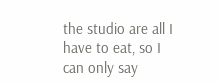the studio are all I have to eat, so I can only say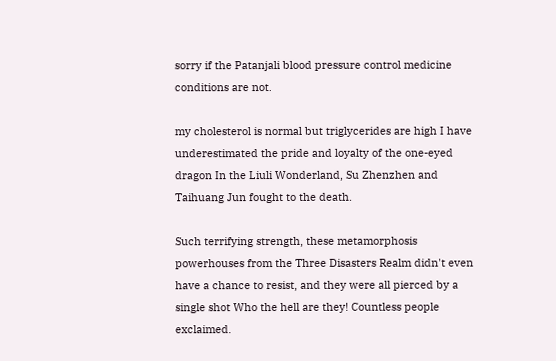sorry if the Patanjali blood pressure control medicine conditions are not.

my cholesterol is normal but triglycerides are high I have underestimated the pride and loyalty of the one-eyed dragon In the Liuli Wonderland, Su Zhenzhen and Taihuang Jun fought to the death.

Such terrifying strength, these metamorphosis powerhouses from the Three Disasters Realm didn't even have a chance to resist, and they were all pierced by a single shot Who the hell are they! Countless people exclaimed.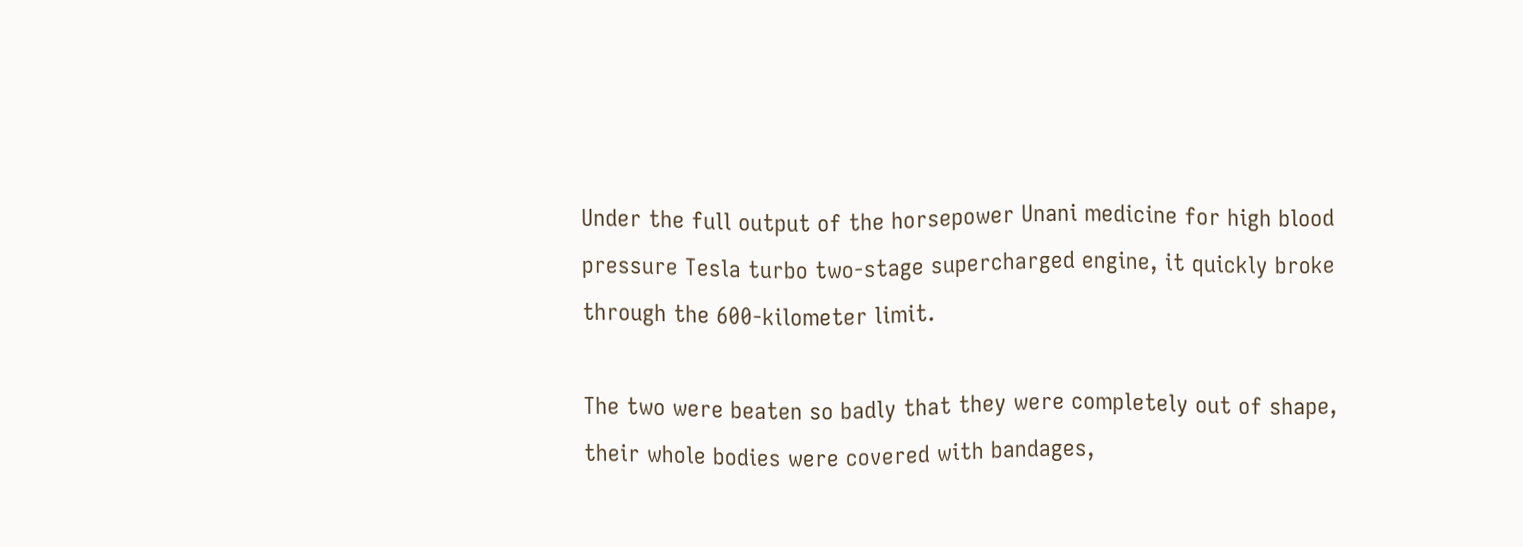Under the full output of the horsepower Unani medicine for high blood pressure Tesla turbo two-stage supercharged engine, it quickly broke through the 600-kilometer limit.

The two were beaten so badly that they were completely out of shape, their whole bodies were covered with bandages,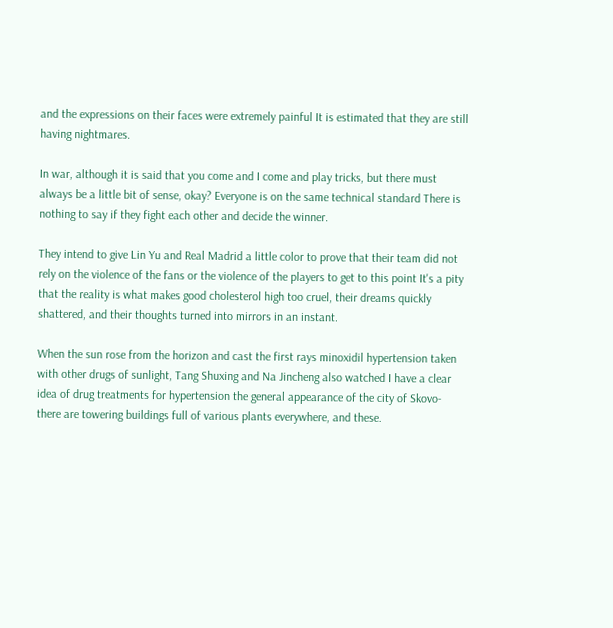and the expressions on their faces were extremely painful It is estimated that they are still having nightmares.

In war, although it is said that you come and I come and play tricks, but there must always be a little bit of sense, okay? Everyone is on the same technical standard There is nothing to say if they fight each other and decide the winner.

They intend to give Lin Yu and Real Madrid a little color to prove that their team did not rely on the violence of the fans or the violence of the players to get to this point It's a pity that the reality is what makes good cholesterol high too cruel, their dreams quickly shattered, and their thoughts turned into mirrors in an instant.

When the sun rose from the horizon and cast the first rays minoxidil hypertension taken with other drugs of sunlight, Tang Shuxing and Na Jincheng also watched I have a clear idea of drug treatments for hypertension the general appearance of the city of Skovo- there are towering buildings full of various plants everywhere, and these.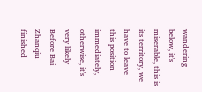wandering below, it's miserable, this is its territory, we have to leave this position immediately, otherwise, it's very likely Before Bai Zhanqiu finished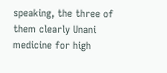speaking, the three of them clearly Unani medicine for high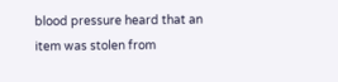blood pressure heard that an item was stolen from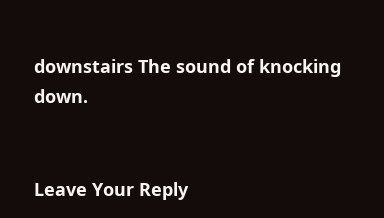downstairs The sound of knocking down.


Leave Your Reply